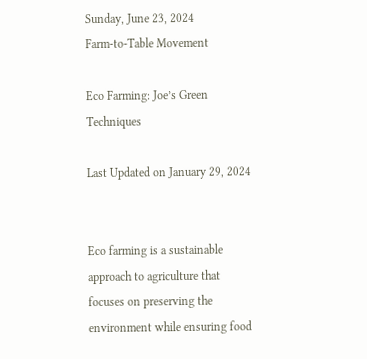Sunday, June 23, 2024
Farm-to-Table Movement

Eco Farming: Joe’s Green Techniques

Last Updated on January 29, 2024


Eco farming is a sustainable approach to agriculture that focuses on preserving the environment while ensuring food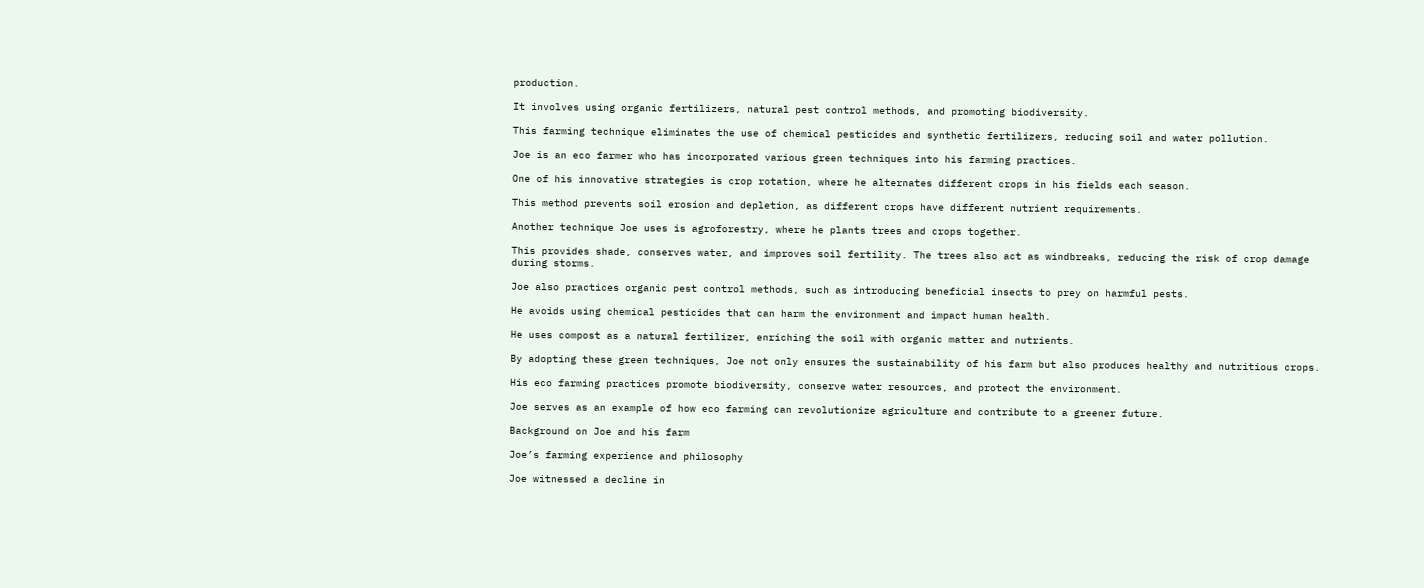production.

It involves using organic fertilizers, natural pest control methods, and promoting biodiversity.

This farming technique eliminates the use of chemical pesticides and synthetic fertilizers, reducing soil and water pollution.

Joe is an eco farmer who has incorporated various green techniques into his farming practices.

One of his innovative strategies is crop rotation, where he alternates different crops in his fields each season.

This method prevents soil erosion and depletion, as different crops have different nutrient requirements.

Another technique Joe uses is agroforestry, where he plants trees and crops together.

This provides shade, conserves water, and improves soil fertility. The trees also act as windbreaks, reducing the risk of crop damage during storms.

Joe also practices organic pest control methods, such as introducing beneficial insects to prey on harmful pests.

He avoids using chemical pesticides that can harm the environment and impact human health.

He uses compost as a natural fertilizer, enriching the soil with organic matter and nutrients.

By adopting these green techniques, Joe not only ensures the sustainability of his farm but also produces healthy and nutritious crops.

His eco farming practices promote biodiversity, conserve water resources, and protect the environment.

Joe serves as an example of how eco farming can revolutionize agriculture and contribute to a greener future.

Background on Joe and his farm

Joe’s farming experience and philosophy

Joe witnessed a decline in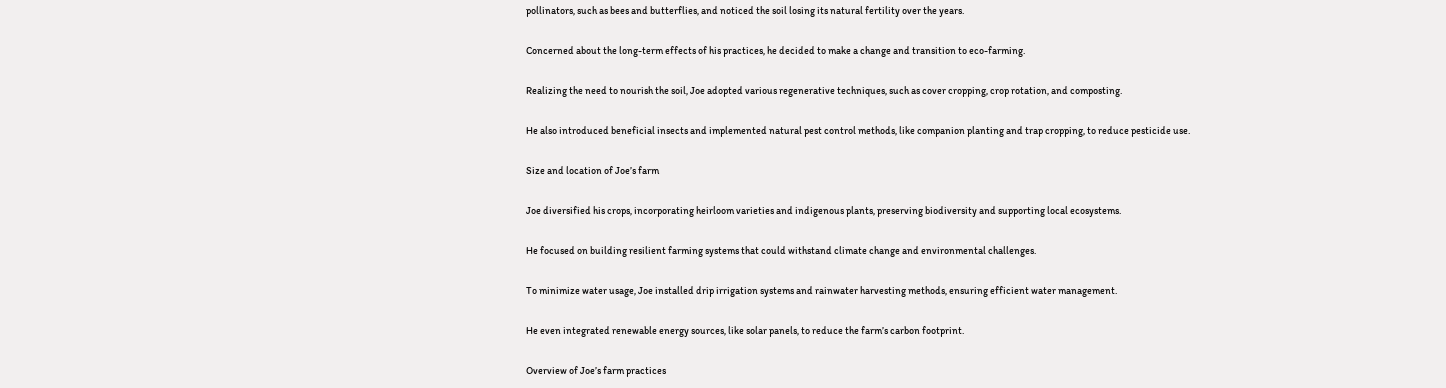pollinators, such as bees and butterflies, and noticed the soil losing its natural fertility over the years.

Concerned about the long-term effects of his practices, he decided to make a change and transition to eco-farming.

Realizing the need to nourish the soil, Joe adopted various regenerative techniques, such as cover cropping, crop rotation, and composting.

He also introduced beneficial insects and implemented natural pest control methods, like companion planting and trap cropping, to reduce pesticide use.

Size and location of Joe’s farm

Joe diversified his crops, incorporating heirloom varieties and indigenous plants, preserving biodiversity and supporting local ecosystems.

He focused on building resilient farming systems that could withstand climate change and environmental challenges.

To minimize water usage, Joe installed drip irrigation systems and rainwater harvesting methods, ensuring efficient water management.

He even integrated renewable energy sources, like solar panels, to reduce the farm’s carbon footprint.

Overview of Joe’s farm practices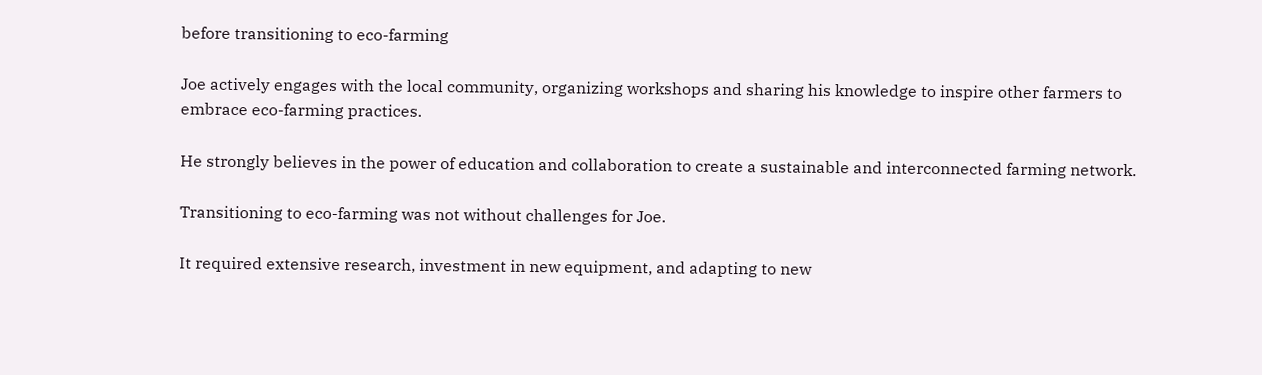before transitioning to eco-farming

Joe actively engages with the local community, organizing workshops and sharing his knowledge to inspire other farmers to embrace eco-farming practices.

He strongly believes in the power of education and collaboration to create a sustainable and interconnected farming network.

Transitioning to eco-farming was not without challenges for Joe.

It required extensive research, investment in new equipment, and adapting to new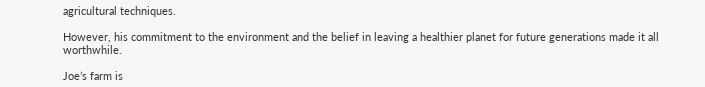agricultural techniques.

However, his commitment to the environment and the belief in leaving a healthier planet for future generations made it all worthwhile.

Joe’s farm is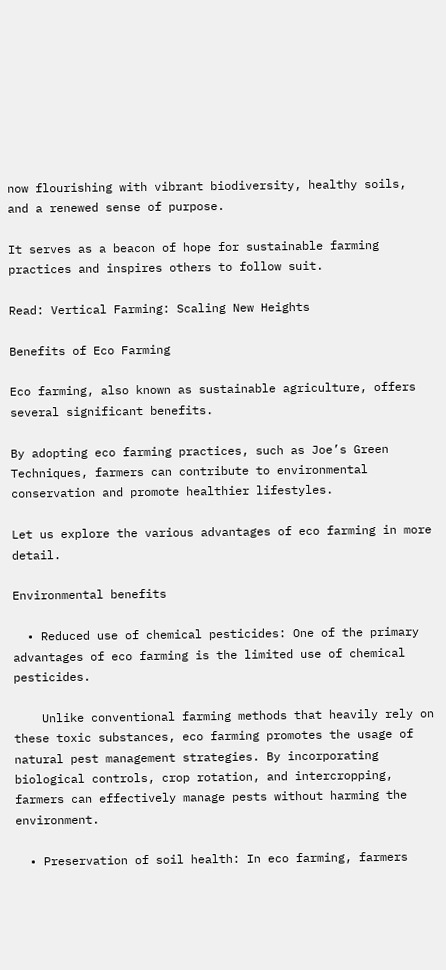now flourishing with vibrant biodiversity, healthy soils, and a renewed sense of purpose.

It serves as a beacon of hope for sustainable farming practices and inspires others to follow suit.

Read: Vertical Farming: Scaling New Heights

Benefits of Eco Farming

Eco farming, also known as sustainable agriculture, offers several significant benefits.

By adopting eco farming practices, such as Joe’s Green Techniques, farmers can contribute to environmental conservation and promote healthier lifestyles.

Let us explore the various advantages of eco farming in more detail.

Environmental benefits

  • Reduced use of chemical pesticides: One of the primary advantages of eco farming is the limited use of chemical pesticides.

    Unlike conventional farming methods that heavily rely on these toxic substances, eco farming promotes the usage of natural pest management strategies. By incorporating biological controls, crop rotation, and intercropping, farmers can effectively manage pests without harming the environment.

  • Preservation of soil health: In eco farming, farmers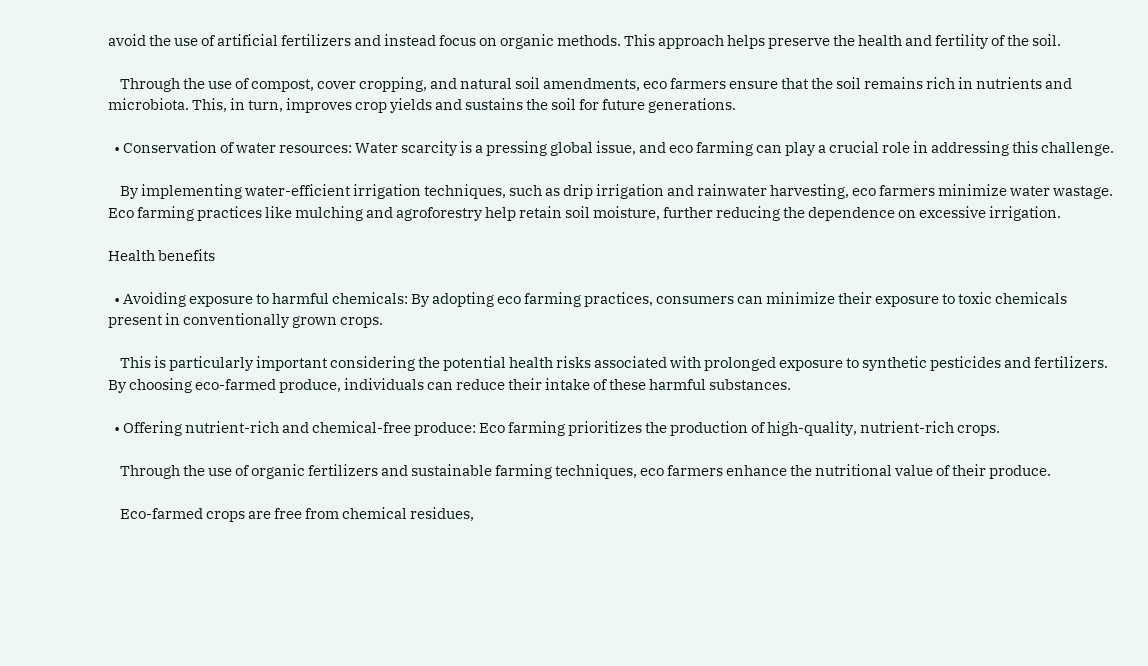avoid the use of artificial fertilizers and instead focus on organic methods. This approach helps preserve the health and fertility of the soil.

    Through the use of compost, cover cropping, and natural soil amendments, eco farmers ensure that the soil remains rich in nutrients and microbiota. This, in turn, improves crop yields and sustains the soil for future generations.

  • Conservation of water resources: Water scarcity is a pressing global issue, and eco farming can play a crucial role in addressing this challenge.

    By implementing water-efficient irrigation techniques, such as drip irrigation and rainwater harvesting, eco farmers minimize water wastage. Eco farming practices like mulching and agroforestry help retain soil moisture, further reducing the dependence on excessive irrigation.

Health benefits

  • Avoiding exposure to harmful chemicals: By adopting eco farming practices, consumers can minimize their exposure to toxic chemicals present in conventionally grown crops.

    This is particularly important considering the potential health risks associated with prolonged exposure to synthetic pesticides and fertilizers. By choosing eco-farmed produce, individuals can reduce their intake of these harmful substances.

  • Offering nutrient-rich and chemical-free produce: Eco farming prioritizes the production of high-quality, nutrient-rich crops.

    Through the use of organic fertilizers and sustainable farming techniques, eco farmers enhance the nutritional value of their produce.

    Eco-farmed crops are free from chemical residues,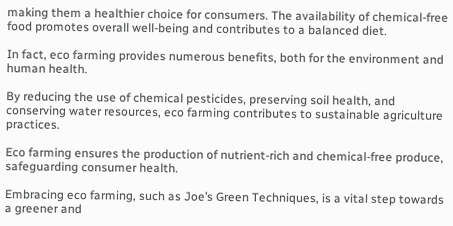making them a healthier choice for consumers. The availability of chemical-free food promotes overall well-being and contributes to a balanced diet.

In fact, eco farming provides numerous benefits, both for the environment and human health.

By reducing the use of chemical pesticides, preserving soil health, and conserving water resources, eco farming contributes to sustainable agriculture practices.

Eco farming ensures the production of nutrient-rich and chemical-free produce, safeguarding consumer health.

Embracing eco farming, such as Joe’s Green Techniques, is a vital step towards a greener and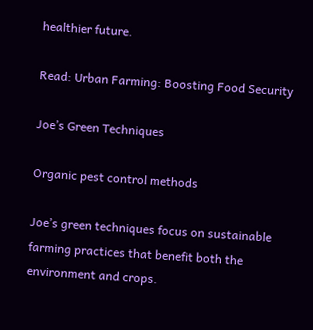healthier future.

Read: Urban Farming: Boosting Food Security

Joe’s Green Techniques

Organic pest control methods

Joe’s green techniques focus on sustainable farming practices that benefit both the environment and crops.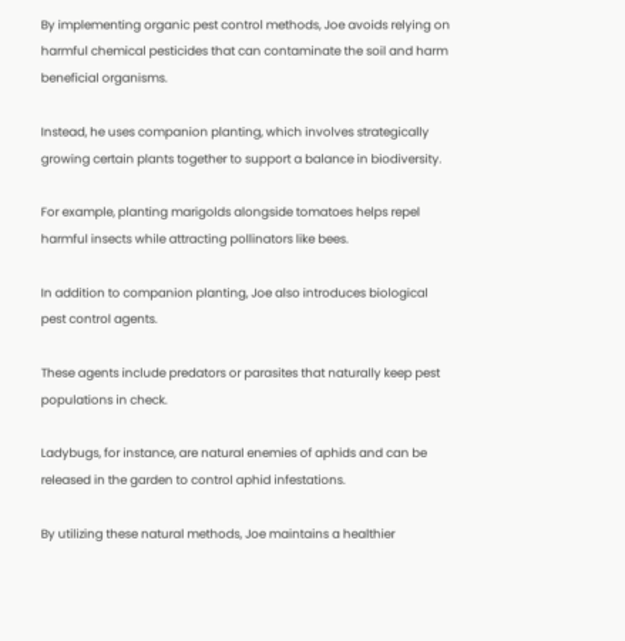By implementing organic pest control methods, Joe avoids relying on harmful chemical pesticides that can contaminate the soil and harm beneficial organisms.

Instead, he uses companion planting, which involves strategically growing certain plants together to support a balance in biodiversity.

For example, planting marigolds alongside tomatoes helps repel harmful insects while attracting pollinators like bees.

In addition to companion planting, Joe also introduces biological pest control agents.

These agents include predators or parasites that naturally keep pest populations in check.

Ladybugs, for instance, are natural enemies of aphids and can be released in the garden to control aphid infestations.

By utilizing these natural methods, Joe maintains a healthier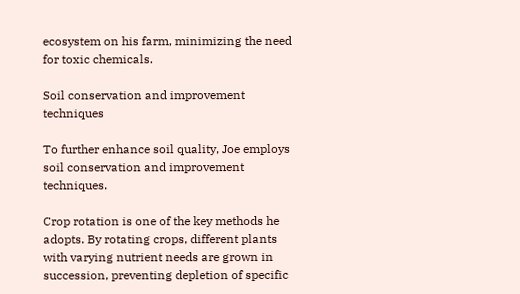ecosystem on his farm, minimizing the need for toxic chemicals.

Soil conservation and improvement techniques

To further enhance soil quality, Joe employs soil conservation and improvement techniques.

Crop rotation is one of the key methods he adopts. By rotating crops, different plants with varying nutrient needs are grown in succession, preventing depletion of specific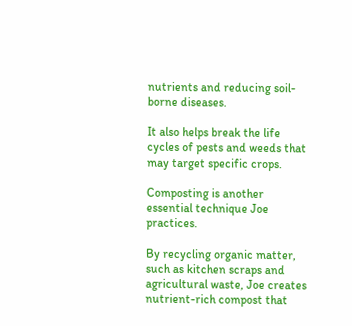nutrients and reducing soil-borne diseases.

It also helps break the life cycles of pests and weeds that may target specific crops.

Composting is another essential technique Joe practices.

By recycling organic matter, such as kitchen scraps and agricultural waste, Joe creates nutrient-rich compost that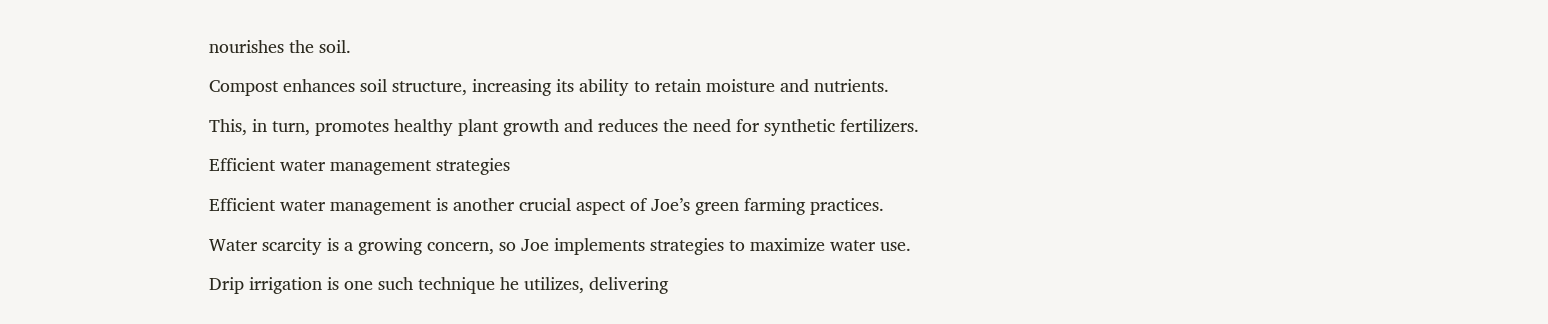nourishes the soil.

Compost enhances soil structure, increasing its ability to retain moisture and nutrients.

This, in turn, promotes healthy plant growth and reduces the need for synthetic fertilizers.

Efficient water management strategies

Efficient water management is another crucial aspect of Joe’s green farming practices.

Water scarcity is a growing concern, so Joe implements strategies to maximize water use.

Drip irrigation is one such technique he utilizes, delivering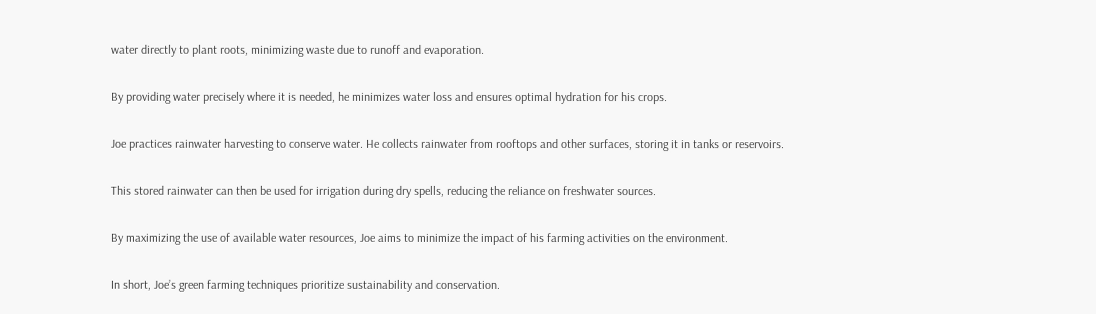water directly to plant roots, minimizing waste due to runoff and evaporation.

By providing water precisely where it is needed, he minimizes water loss and ensures optimal hydration for his crops.

Joe practices rainwater harvesting to conserve water. He collects rainwater from rooftops and other surfaces, storing it in tanks or reservoirs.

This stored rainwater can then be used for irrigation during dry spells, reducing the reliance on freshwater sources.

By maximizing the use of available water resources, Joe aims to minimize the impact of his farming activities on the environment.

In short, Joe’s green farming techniques prioritize sustainability and conservation.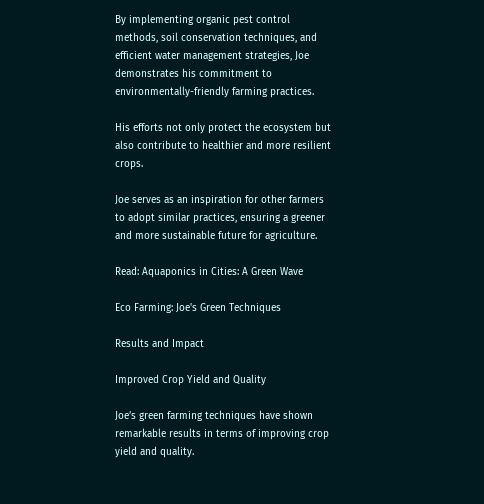By implementing organic pest control methods, soil conservation techniques, and efficient water management strategies, Joe demonstrates his commitment to environmentally-friendly farming practices.

His efforts not only protect the ecosystem but also contribute to healthier and more resilient crops.

Joe serves as an inspiration for other farmers to adopt similar practices, ensuring a greener and more sustainable future for agriculture.

Read: Aquaponics in Cities: A Green Wave

Eco Farming: Joe's Green Techniques

Results and Impact

Improved Crop Yield and Quality

Joe’s green farming techniques have shown remarkable results in terms of improving crop yield and quality.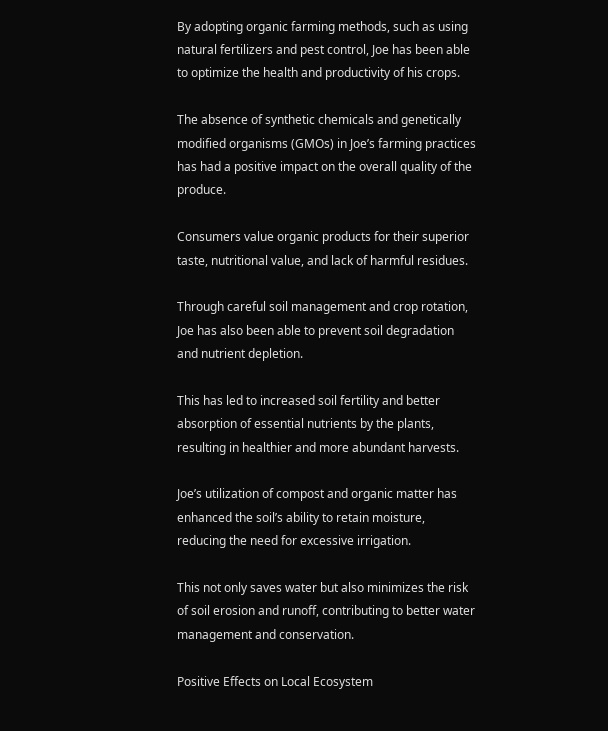By adopting organic farming methods, such as using natural fertilizers and pest control, Joe has been able to optimize the health and productivity of his crops.

The absence of synthetic chemicals and genetically modified organisms (GMOs) in Joe’s farming practices has had a positive impact on the overall quality of the produce.

Consumers value organic products for their superior taste, nutritional value, and lack of harmful residues.

Through careful soil management and crop rotation, Joe has also been able to prevent soil degradation and nutrient depletion.

This has led to increased soil fertility and better absorption of essential nutrients by the plants, resulting in healthier and more abundant harvests.

Joe’s utilization of compost and organic matter has enhanced the soil’s ability to retain moisture, reducing the need for excessive irrigation.

This not only saves water but also minimizes the risk of soil erosion and runoff, contributing to better water management and conservation.

Positive Effects on Local Ecosystem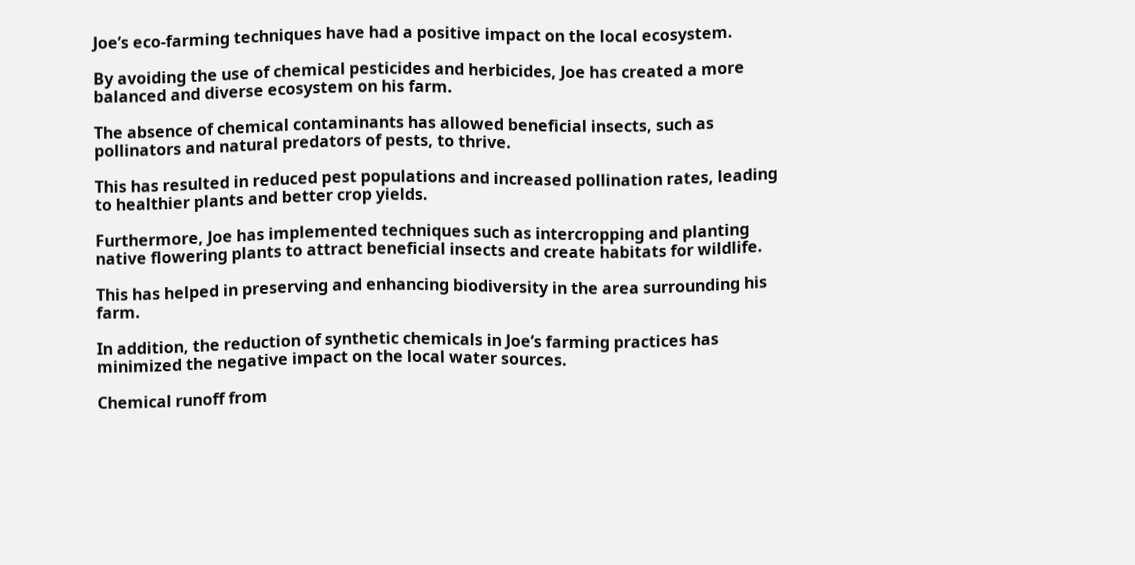Joe’s eco-farming techniques have had a positive impact on the local ecosystem.

By avoiding the use of chemical pesticides and herbicides, Joe has created a more balanced and diverse ecosystem on his farm.

The absence of chemical contaminants has allowed beneficial insects, such as pollinators and natural predators of pests, to thrive.

This has resulted in reduced pest populations and increased pollination rates, leading to healthier plants and better crop yields.

Furthermore, Joe has implemented techniques such as intercropping and planting native flowering plants to attract beneficial insects and create habitats for wildlife.

This has helped in preserving and enhancing biodiversity in the area surrounding his farm.

In addition, the reduction of synthetic chemicals in Joe’s farming practices has minimized the negative impact on the local water sources.

Chemical runoff from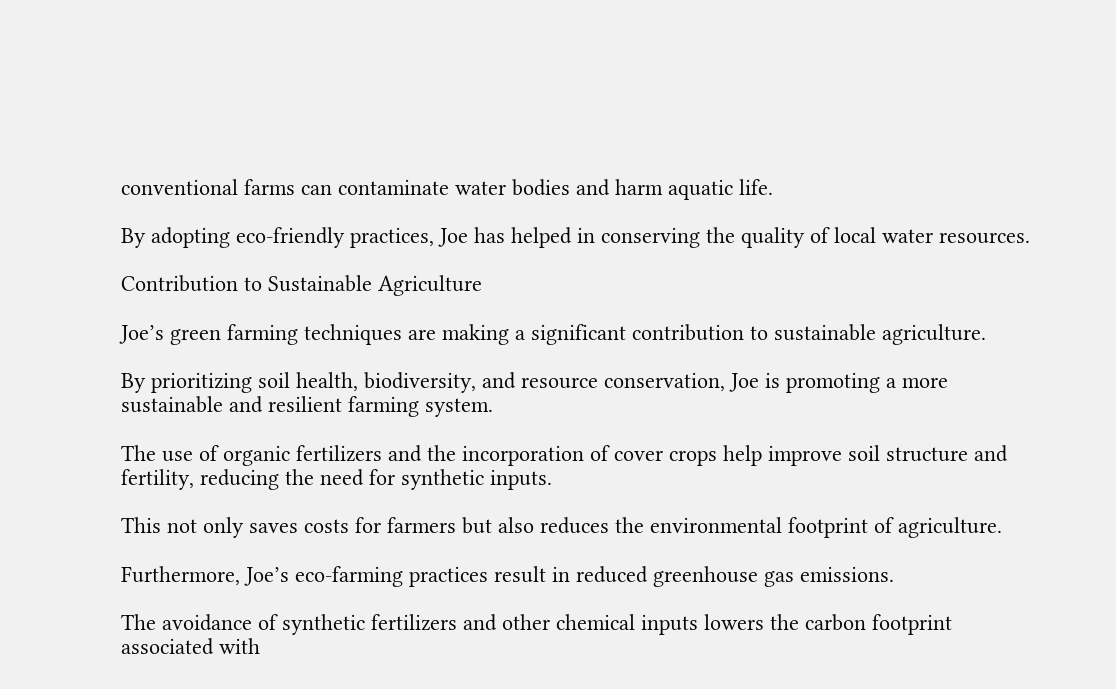conventional farms can contaminate water bodies and harm aquatic life.

By adopting eco-friendly practices, Joe has helped in conserving the quality of local water resources.

Contribution to Sustainable Agriculture

Joe’s green farming techniques are making a significant contribution to sustainable agriculture.

By prioritizing soil health, biodiversity, and resource conservation, Joe is promoting a more sustainable and resilient farming system.

The use of organic fertilizers and the incorporation of cover crops help improve soil structure and fertility, reducing the need for synthetic inputs.

This not only saves costs for farmers but also reduces the environmental footprint of agriculture.

Furthermore, Joe’s eco-farming practices result in reduced greenhouse gas emissions.

The avoidance of synthetic fertilizers and other chemical inputs lowers the carbon footprint associated with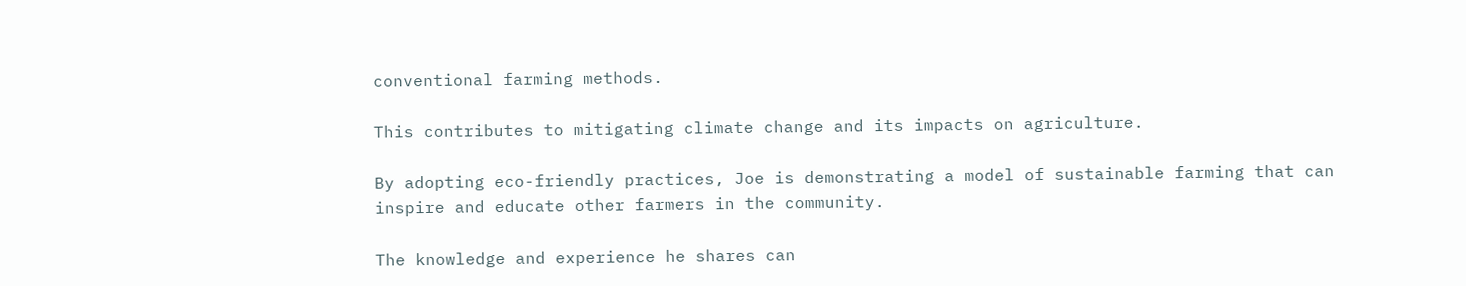conventional farming methods.

This contributes to mitigating climate change and its impacts on agriculture.

By adopting eco-friendly practices, Joe is demonstrating a model of sustainable farming that can inspire and educate other farmers in the community.

The knowledge and experience he shares can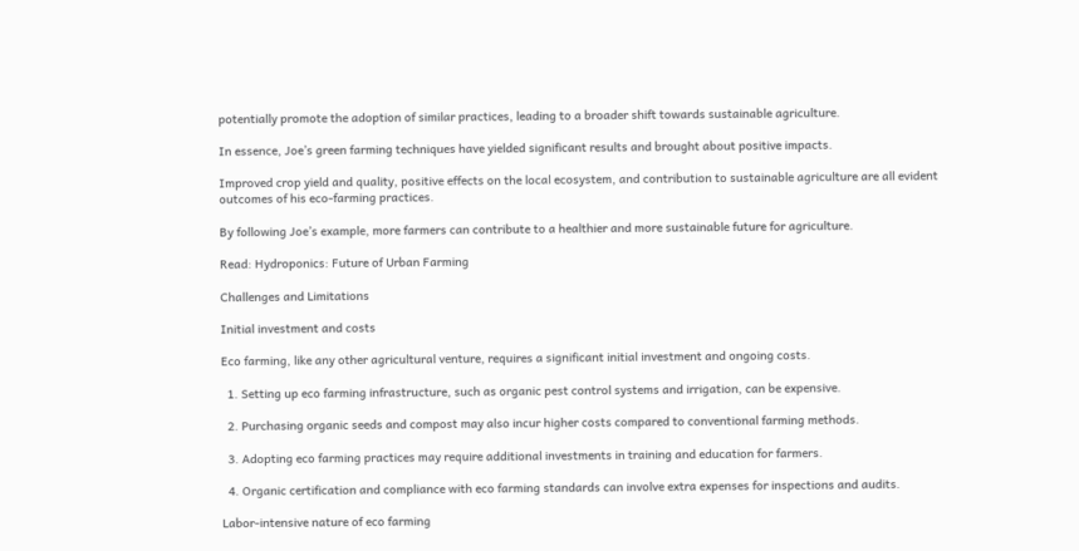potentially promote the adoption of similar practices, leading to a broader shift towards sustainable agriculture.

In essence, Joe’s green farming techniques have yielded significant results and brought about positive impacts.

Improved crop yield and quality, positive effects on the local ecosystem, and contribution to sustainable agriculture are all evident outcomes of his eco-farming practices.

By following Joe’s example, more farmers can contribute to a healthier and more sustainable future for agriculture.

Read: Hydroponics: Future of Urban Farming

Challenges and Limitations

Initial investment and costs

Eco farming, like any other agricultural venture, requires a significant initial investment and ongoing costs.

  1. Setting up eco farming infrastructure, such as organic pest control systems and irrigation, can be expensive.

  2. Purchasing organic seeds and compost may also incur higher costs compared to conventional farming methods.

  3. Adopting eco farming practices may require additional investments in training and education for farmers.

  4. Organic certification and compliance with eco farming standards can involve extra expenses for inspections and audits.

Labor-intensive nature of eco farming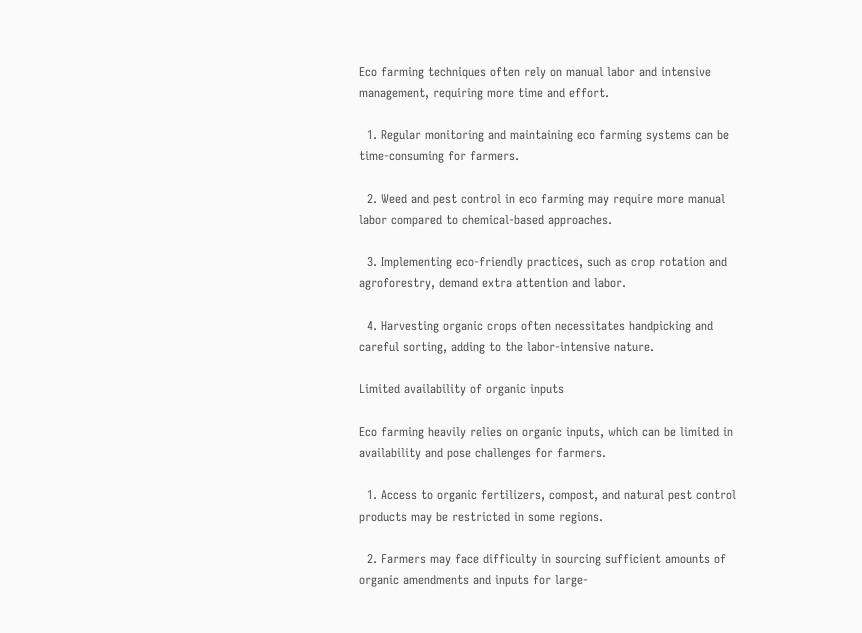Eco farming techniques often rely on manual labor and intensive management, requiring more time and effort.

  1. Regular monitoring and maintaining eco farming systems can be time-consuming for farmers.

  2. Weed and pest control in eco farming may require more manual labor compared to chemical-based approaches.

  3. Implementing eco-friendly practices, such as crop rotation and agroforestry, demand extra attention and labor.

  4. Harvesting organic crops often necessitates handpicking and careful sorting, adding to the labor-intensive nature.

Limited availability of organic inputs

Eco farming heavily relies on organic inputs, which can be limited in availability and pose challenges for farmers.

  1. Access to organic fertilizers, compost, and natural pest control products may be restricted in some regions.

  2. Farmers may face difficulty in sourcing sufficient amounts of organic amendments and inputs for large-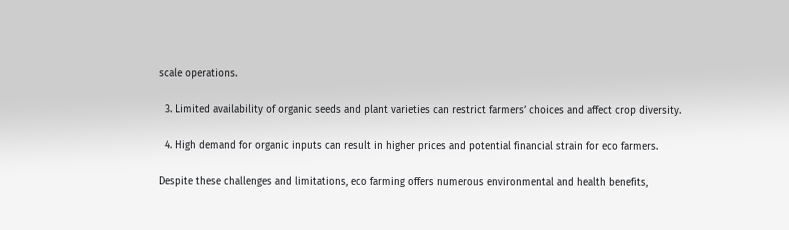scale operations.

  3. Limited availability of organic seeds and plant varieties can restrict farmers’ choices and affect crop diversity.

  4. High demand for organic inputs can result in higher prices and potential financial strain for eco farmers.

Despite these challenges and limitations, eco farming offers numerous environmental and health benefits,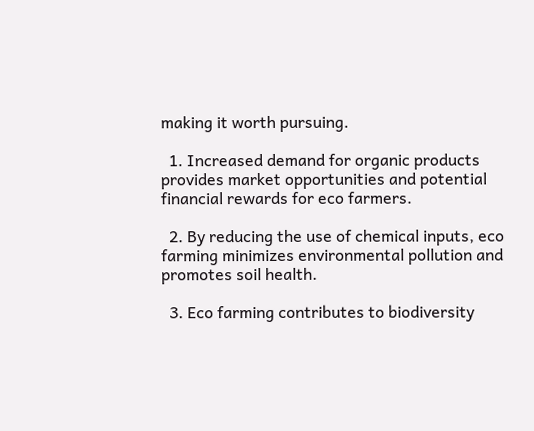making it worth pursuing.

  1. Increased demand for organic products provides market opportunities and potential financial rewards for eco farmers.

  2. By reducing the use of chemical inputs, eco farming minimizes environmental pollution and promotes soil health.

  3. Eco farming contributes to biodiversity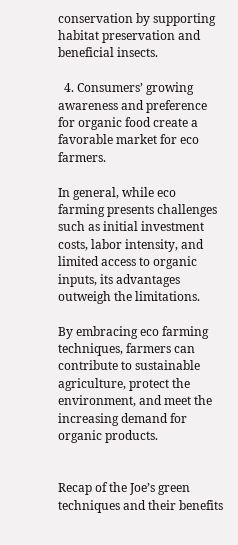conservation by supporting habitat preservation and beneficial insects.

  4. Consumers’ growing awareness and preference for organic food create a favorable market for eco farmers.

In general, while eco farming presents challenges such as initial investment costs, labor intensity, and limited access to organic inputs, its advantages outweigh the limitations.

By embracing eco farming techniques, farmers can contribute to sustainable agriculture, protect the environment, and meet the increasing demand for organic products.


Recap of the Joe’s green techniques and their benefits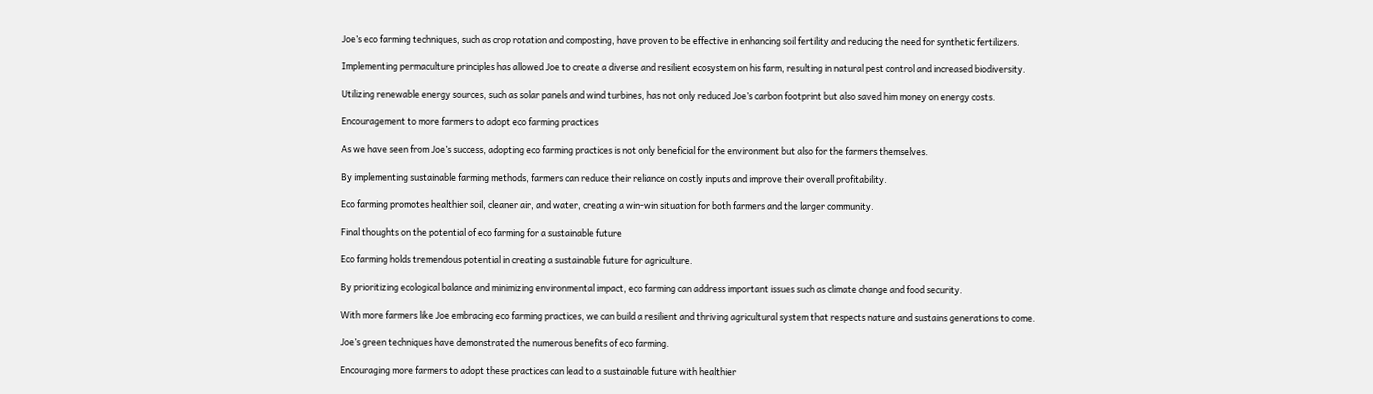Joe’s eco farming techniques, such as crop rotation and composting, have proven to be effective in enhancing soil fertility and reducing the need for synthetic fertilizers.

Implementing permaculture principles has allowed Joe to create a diverse and resilient ecosystem on his farm, resulting in natural pest control and increased biodiversity.

Utilizing renewable energy sources, such as solar panels and wind turbines, has not only reduced Joe’s carbon footprint but also saved him money on energy costs.

Encouragement to more farmers to adopt eco farming practices

As we have seen from Joe’s success, adopting eco farming practices is not only beneficial for the environment but also for the farmers themselves.

By implementing sustainable farming methods, farmers can reduce their reliance on costly inputs and improve their overall profitability.

Eco farming promotes healthier soil, cleaner air, and water, creating a win-win situation for both farmers and the larger community.

Final thoughts on the potential of eco farming for a sustainable future

Eco farming holds tremendous potential in creating a sustainable future for agriculture.

By prioritizing ecological balance and minimizing environmental impact, eco farming can address important issues such as climate change and food security.

With more farmers like Joe embracing eco farming practices, we can build a resilient and thriving agricultural system that respects nature and sustains generations to come.

Joe’s green techniques have demonstrated the numerous benefits of eco farming.

Encouraging more farmers to adopt these practices can lead to a sustainable future with healthier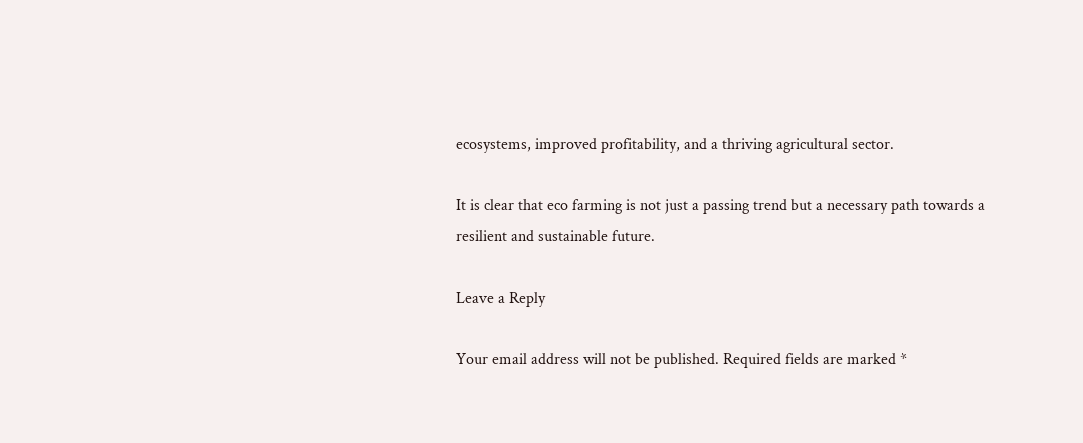ecosystems, improved profitability, and a thriving agricultural sector.

It is clear that eco farming is not just a passing trend but a necessary path towards a resilient and sustainable future.

Leave a Reply

Your email address will not be published. Required fields are marked *